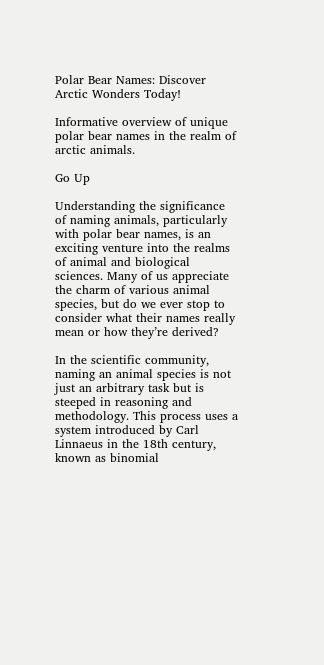Polar Bear Names: Discover Arctic Wonders Today!

Informative overview of unique polar bear names in the realm of arctic animals.

Go Up

Understanding the significance of naming animals, particularly with polar bear names, is an exciting venture into the realms of animal and biological sciences. Many of us appreciate the charm of various animal species, but do we ever stop to consider what their names really mean or how they’re derived?

In the scientific community, naming an animal species is not just an arbitrary task but is steeped in reasoning and methodology. This process uses a system introduced by Carl Linnaeus in the 18th century, known as binomial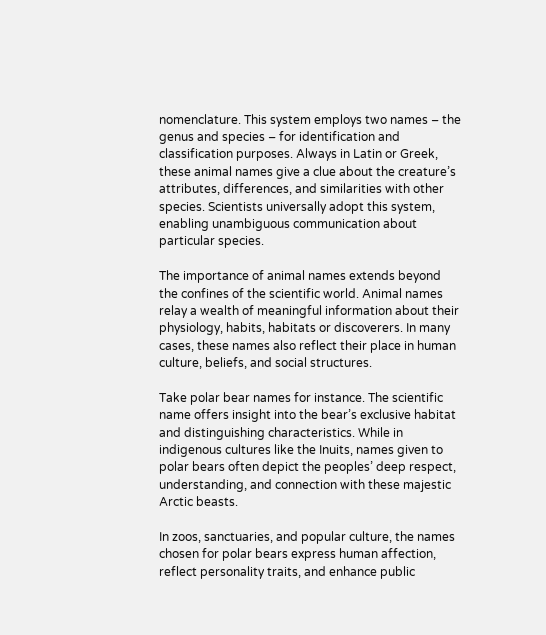nomenclature. This system employs two names – the genus and species – for identification and classification purposes. Always in Latin or Greek, these animal names give a clue about the creature’s attributes, differences, and similarities with other species. Scientists universally adopt this system, enabling unambiguous communication about particular species.

The importance of animal names extends beyond the confines of the scientific world. Animal names relay a wealth of meaningful information about their physiology, habits, habitats or discoverers. In many cases, these names also reflect their place in human culture, beliefs, and social structures.

Take polar bear names for instance. The scientific name offers insight into the bear’s exclusive habitat and distinguishing characteristics. While in indigenous cultures like the Inuits, names given to polar bears often depict the peoples’ deep respect, understanding, and connection with these majestic Arctic beasts.

In zoos, sanctuaries, and popular culture, the names chosen for polar bears express human affection, reflect personality traits, and enhance public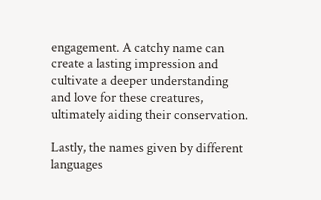engagement. A catchy name can create a lasting impression and cultivate a deeper understanding and love for these creatures, ultimately aiding their conservation.

Lastly, the names given by different languages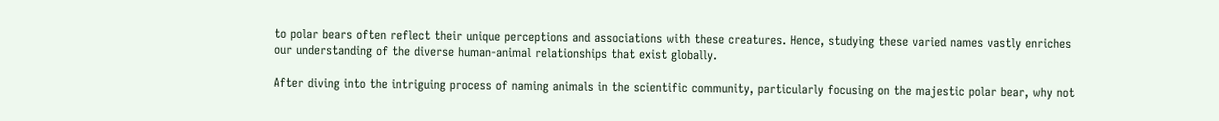to polar bears often reflect their unique perceptions and associations with these creatures. Hence, studying these varied names vastly enriches our understanding of the diverse human-animal relationships that exist globally.

After diving into the intriguing process of naming animals in the scientific community, particularly focusing on the majestic polar bear, why not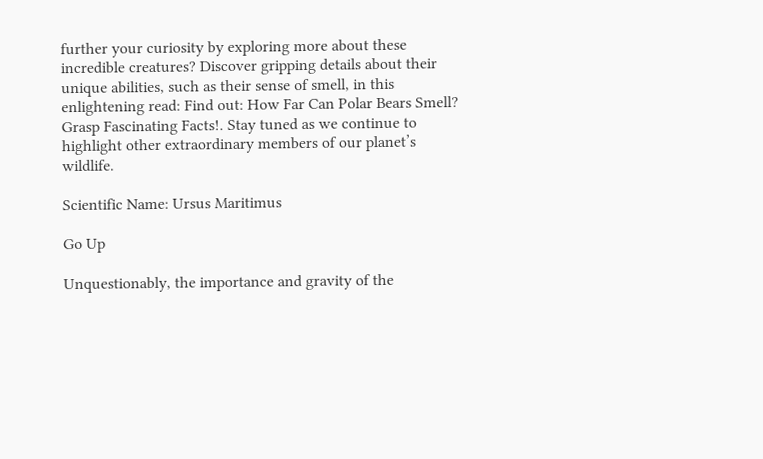further your curiosity by exploring more about these incredible creatures? Discover gripping details about their unique abilities, such as their sense of smell, in this enlightening read: Find out: How Far Can Polar Bears Smell? Grasp Fascinating Facts!. Stay tuned as we continue to highlight other extraordinary members of our planet’s wildlife.

Scientific Name: Ursus Maritimus

Go Up

Unquestionably, the importance and gravity of the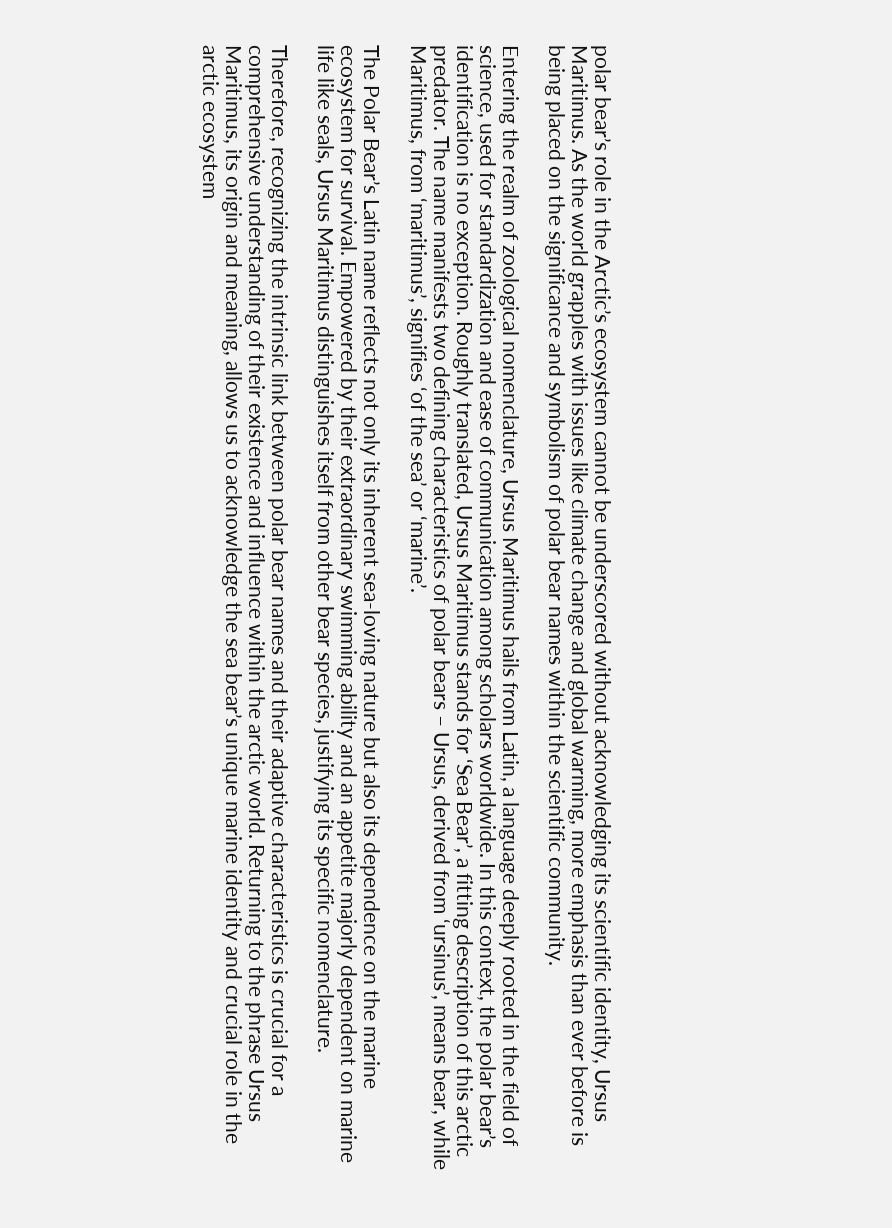polar bear’s role in the Arctic’s ecosystem cannot be underscored without acknowledging its scientific identity, Ursus Maritimus. As the world grapples with issues like climate change and global warming, more emphasis than ever before is being placed on the significance and symbolism of polar bear names within the scientific community.

Entering the realm of zoological nomenclature, Ursus Maritimus hails from Latin, a language deeply rooted in the field of science, used for standardization and ease of communication among scholars worldwide. In this context, the polar bear’s identification is no exception. Roughly translated, Ursus Maritimus stands for ‘Sea Bear’, a fitting description of this arctic predator. The name manifests two defining characteristics of polar bears – Ursus, derived from ‘ursinus’, means bear, while Maritimus, from ‘maritimus’, signifies ‘of the sea’ or ‘marine’.

The Polar Bear’s Latin name reflects not only its inherent sea-loving nature but also its dependence on the marine ecosystem for survival. Empowered by their extraordinary swimming ability and an appetite majorly dependent on marine life like seals, Ursus Maritimus distinguishes itself from other bear species, justifying its specific nomenclature.

Therefore, recognizing the intrinsic link between polar bear names and their adaptive characteristics is crucial for a comprehensive understanding of their existence and influence within the arctic world. Returning to the phrase Ursus Maritimus, its origin and meaning, allows us to acknowledge the sea bear’s unique marine identity and crucial role in the arctic ecosystem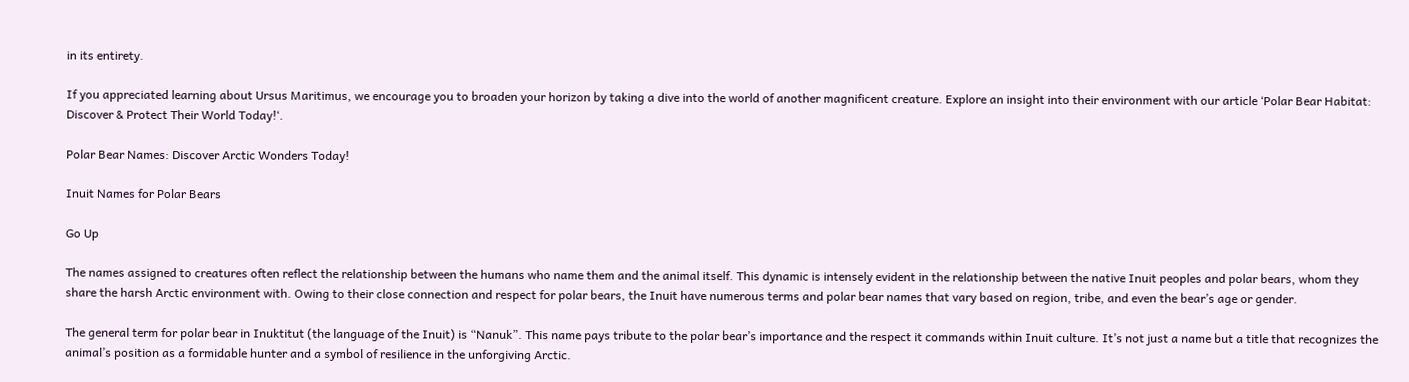in its entirety.

If you appreciated learning about Ursus Maritimus, we encourage you to broaden your horizon by taking a dive into the world of another magnificent creature. Explore an insight into their environment with our article ‘Polar Bear Habitat: Discover & Protect Their World Today!‘.

Polar Bear Names: Discover Arctic Wonders Today!

Inuit Names for Polar Bears

Go Up

The names assigned to creatures often reflect the relationship between the humans who name them and the animal itself. This dynamic is intensely evident in the relationship between the native Inuit peoples and polar bears, whom they share the harsh Arctic environment with. Owing to their close connection and respect for polar bears, the Inuit have numerous terms and polar bear names that vary based on region, tribe, and even the bear’s age or gender.

The general term for polar bear in Inuktitut (the language of the Inuit) is “Nanuk”. This name pays tribute to the polar bear’s importance and the respect it commands within Inuit culture. It’s not just a name but a title that recognizes the animal’s position as a formidable hunter and a symbol of resilience in the unforgiving Arctic.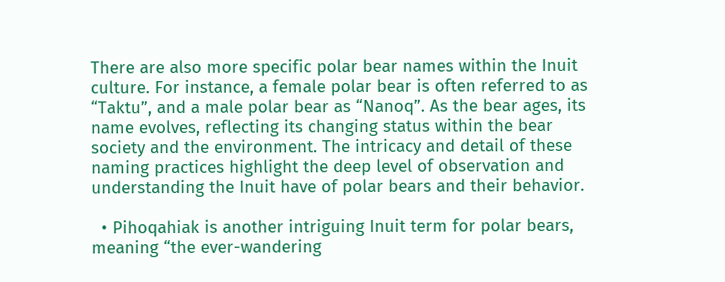There are also more specific polar bear names within the Inuit culture. For instance, a female polar bear is often referred to as “Taktu”, and a male polar bear as “Nanoq”. As the bear ages, its name evolves, reflecting its changing status within the bear society and the environment. The intricacy and detail of these naming practices highlight the deep level of observation and understanding the Inuit have of polar bears and their behavior.

  • Pihoqahiak is another intriguing Inuit term for polar bears, meaning “the ever-wandering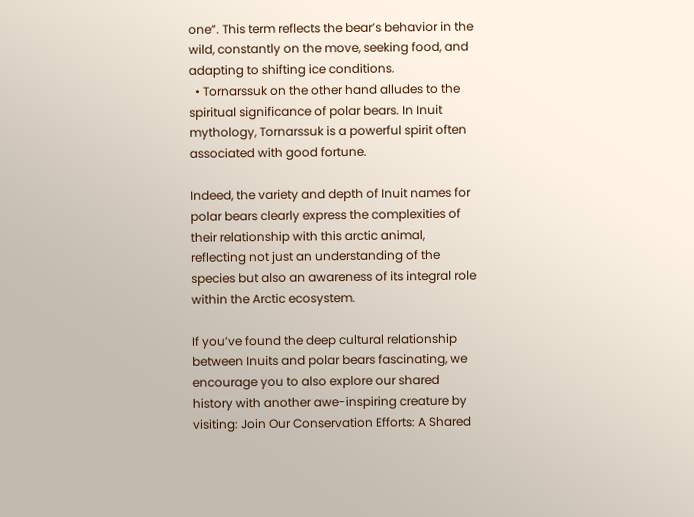one”. This term reflects the bear’s behavior in the wild, constantly on the move, seeking food, and adapting to shifting ice conditions.
  • Tornarssuk on the other hand alludes to the spiritual significance of polar bears. In Inuit mythology, Tornarssuk is a powerful spirit often associated with good fortune.

Indeed, the variety and depth of Inuit names for polar bears clearly express the complexities of their relationship with this arctic animal, reflecting not just an understanding of the species but also an awareness of its integral role within the Arctic ecosystem.

If you’ve found the deep cultural relationship between Inuits and polar bears fascinating, we encourage you to also explore our shared history with another awe-inspiring creature by visiting: Join Our Conservation Efforts: A Shared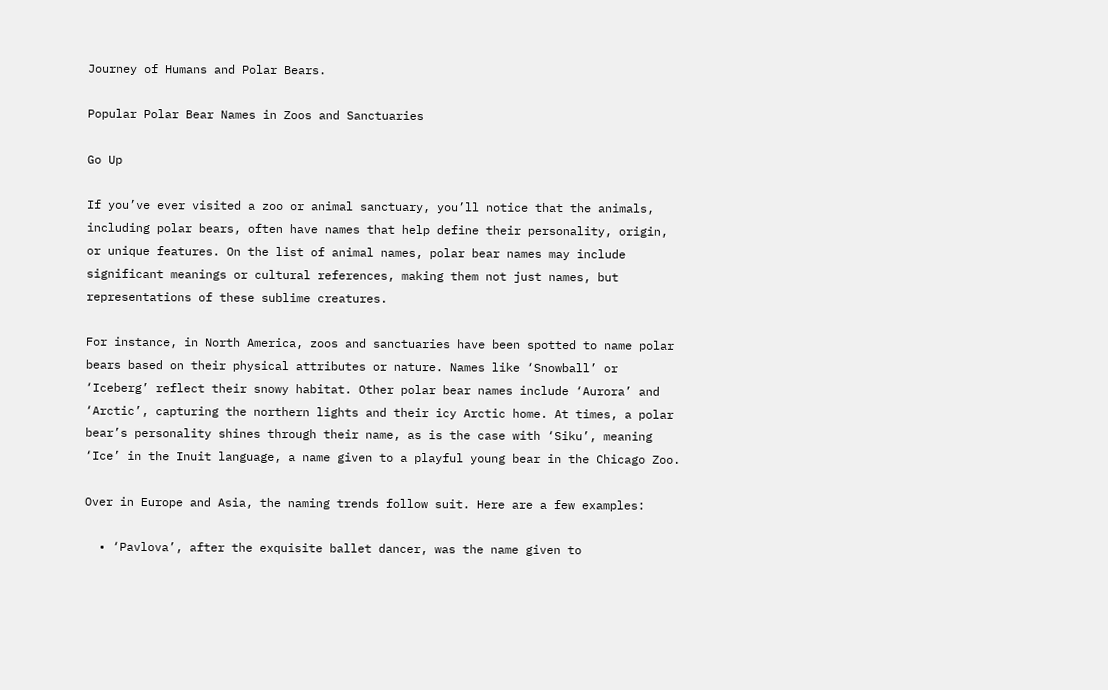Journey of Humans and Polar Bears.

Popular Polar Bear Names in Zoos and Sanctuaries

Go Up

If you’ve ever visited a zoo or animal sanctuary, you’ll notice that the animals, including polar bears, often have names that help define their personality, origin, or unique features. On the list of animal names, polar bear names may include significant meanings or cultural references, making them not just names, but representations of these sublime creatures.

For instance, in North America, zoos and sanctuaries have been spotted to name polar bears based on their physical attributes or nature. Names like ‘Snowball’ or ‘Iceberg’ reflect their snowy habitat. Other polar bear names include ‘Aurora’ and ‘Arctic’, capturing the northern lights and their icy Arctic home. At times, a polar bear’s personality shines through their name, as is the case with ‘Siku’, meaning ‘Ice’ in the Inuit language, a name given to a playful young bear in the Chicago Zoo.

Over in Europe and Asia, the naming trends follow suit. Here are a few examples:

  • ‘Pavlova’, after the exquisite ballet dancer, was the name given to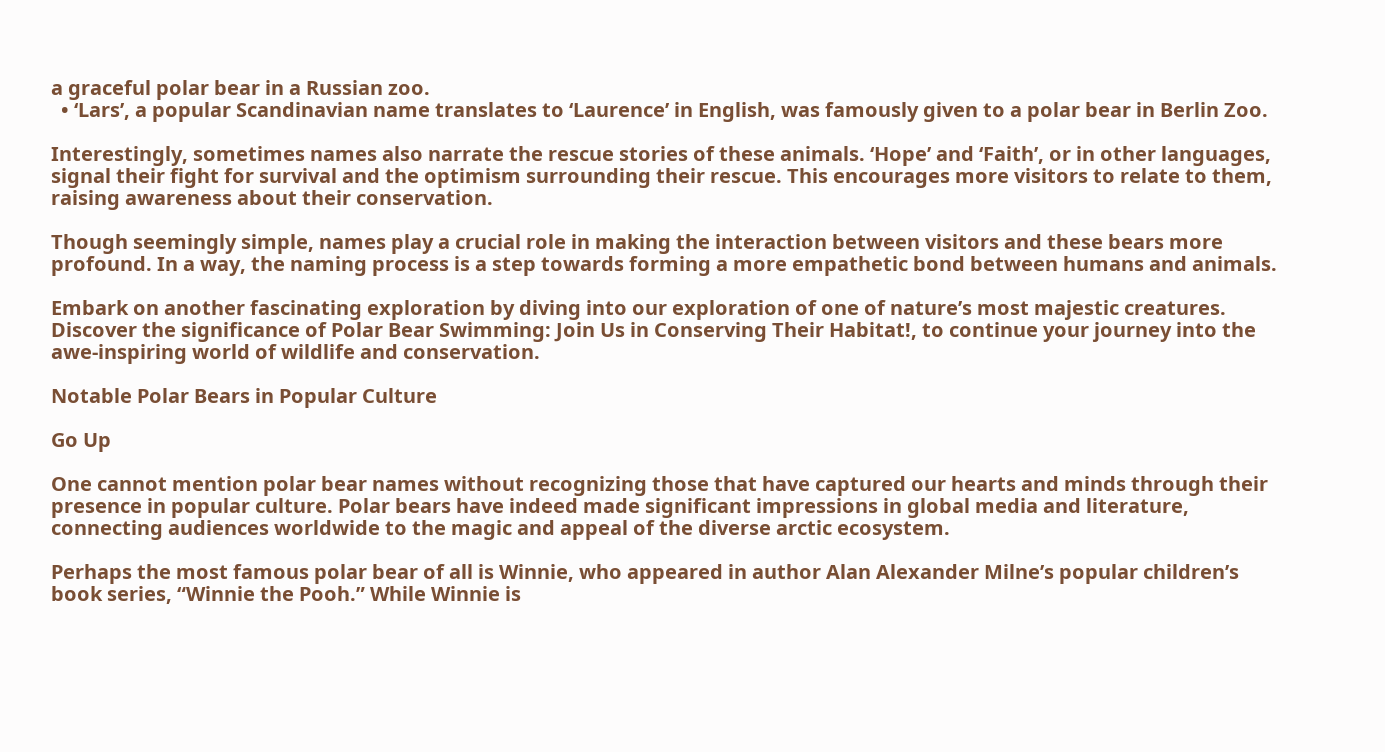a graceful polar bear in a Russian zoo.
  • ‘Lars’, a popular Scandinavian name translates to ‘Laurence’ in English, was famously given to a polar bear in Berlin Zoo.

Interestingly, sometimes names also narrate the rescue stories of these animals. ‘Hope’ and ‘Faith’, or in other languages, signal their fight for survival and the optimism surrounding their rescue. This encourages more visitors to relate to them, raising awareness about their conservation.

Though seemingly simple, names play a crucial role in making the interaction between visitors and these bears more profound. In a way, the naming process is a step towards forming a more empathetic bond between humans and animals.

Embark on another fascinating exploration by diving into our exploration of one of nature’s most majestic creatures. Discover the significance of Polar Bear Swimming: Join Us in Conserving Their Habitat!, to continue your journey into the awe-inspiring world of wildlife and conservation.

Notable Polar Bears in Popular Culture

Go Up

One cannot mention polar bear names without recognizing those that have captured our hearts and minds through their presence in popular culture. Polar bears have indeed made significant impressions in global media and literature, connecting audiences worldwide to the magic and appeal of the diverse arctic ecosystem.

Perhaps the most famous polar bear of all is Winnie, who appeared in author Alan Alexander Milne’s popular children’s book series, “Winnie the Pooh.” While Winnie is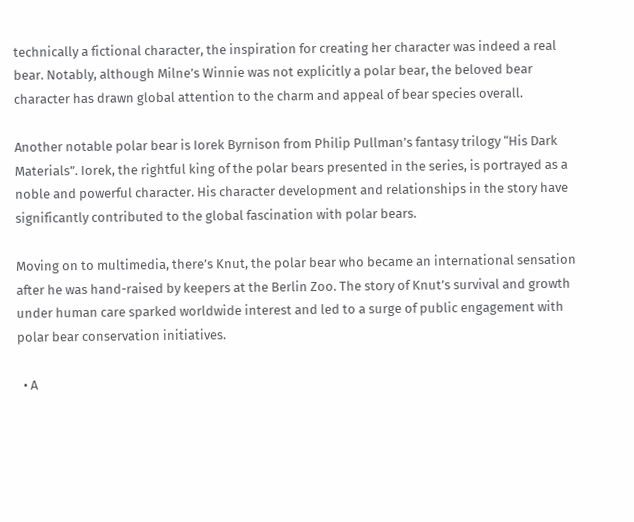technically a fictional character, the inspiration for creating her character was indeed a real bear. Notably, although Milne’s Winnie was not explicitly a polar bear, the beloved bear character has drawn global attention to the charm and appeal of bear species overall.

Another notable polar bear is Iorek Byrnison from Philip Pullman’s fantasy trilogy “His Dark Materials”. Iorek, the rightful king of the polar bears presented in the series, is portrayed as a noble and powerful character. His character development and relationships in the story have significantly contributed to the global fascination with polar bears.

Moving on to multimedia, there’s Knut, the polar bear who became an international sensation after he was hand-raised by keepers at the Berlin Zoo. The story of Knut’s survival and growth under human care sparked worldwide interest and led to a surge of public engagement with polar bear conservation initiatives.

  • A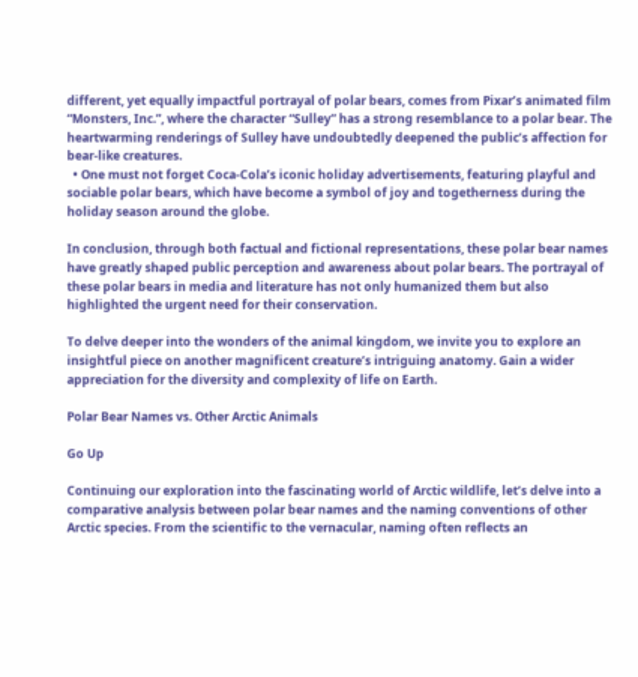different, yet equally impactful portrayal of polar bears, comes from Pixar’s animated film “Monsters, Inc.”, where the character “Sulley” has a strong resemblance to a polar bear. The heartwarming renderings of Sulley have undoubtedly deepened the public’s affection for bear-like creatures.
  • One must not forget Coca-Cola’s iconic holiday advertisements, featuring playful and sociable polar bears, which have become a symbol of joy and togetherness during the holiday season around the globe.

In conclusion, through both factual and fictional representations, these polar bear names have greatly shaped public perception and awareness about polar bears. The portrayal of these polar bears in media and literature has not only humanized them but also highlighted the urgent need for their conservation.

To delve deeper into the wonders of the animal kingdom, we invite you to explore an insightful piece on another magnificent creature’s intriguing anatomy. Gain a wider appreciation for the diversity and complexity of life on Earth.

Polar Bear Names vs. Other Arctic Animals

Go Up

Continuing our exploration into the fascinating world of Arctic wildlife, let’s delve into a comparative analysis between polar bear names and the naming conventions of other Arctic species. From the scientific to the vernacular, naming often reflects an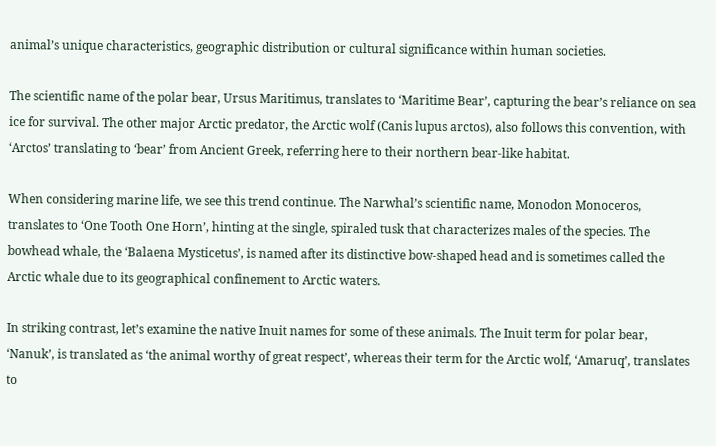animal’s unique characteristics, geographic distribution or cultural significance within human societies.

The scientific name of the polar bear, Ursus Maritimus, translates to ‘Maritime Bear’, capturing the bear’s reliance on sea ice for survival. The other major Arctic predator, the Arctic wolf (Canis lupus arctos), also follows this convention, with ‘Arctos’ translating to ‘bear’ from Ancient Greek, referring here to their northern bear-like habitat.

When considering marine life, we see this trend continue. The Narwhal’s scientific name, Monodon Monoceros, translates to ‘One Tooth One Horn’, hinting at the single, spiraled tusk that characterizes males of the species. The bowhead whale, the ‘Balaena Mysticetus’, is named after its distinctive bow-shaped head and is sometimes called the Arctic whale due to its geographical confinement to Arctic waters.

In striking contrast, let’s examine the native Inuit names for some of these animals. The Inuit term for polar bear, ‘Nanuk’, is translated as ‘the animal worthy of great respect’, whereas their term for the Arctic wolf, ‘Amaruq’, translates to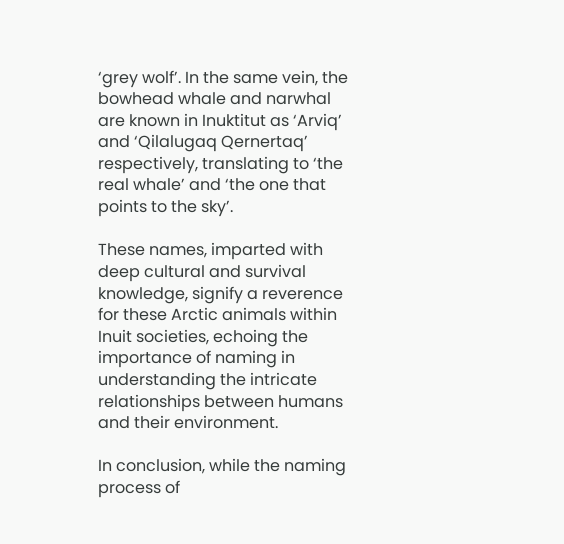‘grey wolf’. In the same vein, the bowhead whale and narwhal are known in Inuktitut as ‘Arviq’ and ‘Qilalugaq Qernertaq’ respectively, translating to ‘the real whale’ and ‘the one that points to the sky’.

These names, imparted with deep cultural and survival knowledge, signify a reverence for these Arctic animals within Inuit societies, echoing the importance of naming in understanding the intricate relationships between humans and their environment.

In conclusion, while the naming process of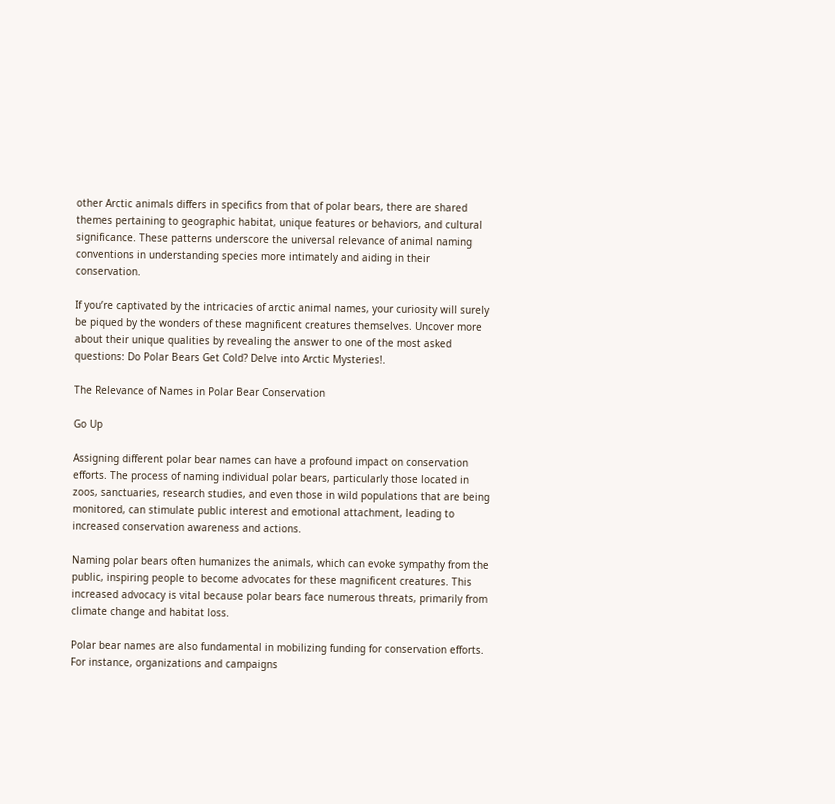other Arctic animals differs in specifics from that of polar bears, there are shared themes pertaining to geographic habitat, unique features or behaviors, and cultural significance. These patterns underscore the universal relevance of animal naming conventions in understanding species more intimately and aiding in their conservation.

If you’re captivated by the intricacies of arctic animal names, your curiosity will surely be piqued by the wonders of these magnificent creatures themselves. Uncover more about their unique qualities by revealing the answer to one of the most asked questions: Do Polar Bears Get Cold? Delve into Arctic Mysteries!.

The Relevance of Names in Polar Bear Conservation

Go Up

Assigning different polar bear names can have a profound impact on conservation efforts. The process of naming individual polar bears, particularly those located in zoos, sanctuaries, research studies, and even those in wild populations that are being monitored, can stimulate public interest and emotional attachment, leading to increased conservation awareness and actions.

Naming polar bears often humanizes the animals, which can evoke sympathy from the public, inspiring people to become advocates for these magnificent creatures. This increased advocacy is vital because polar bears face numerous threats, primarily from climate change and habitat loss.

Polar bear names are also fundamental in mobilizing funding for conservation efforts. For instance, organizations and campaigns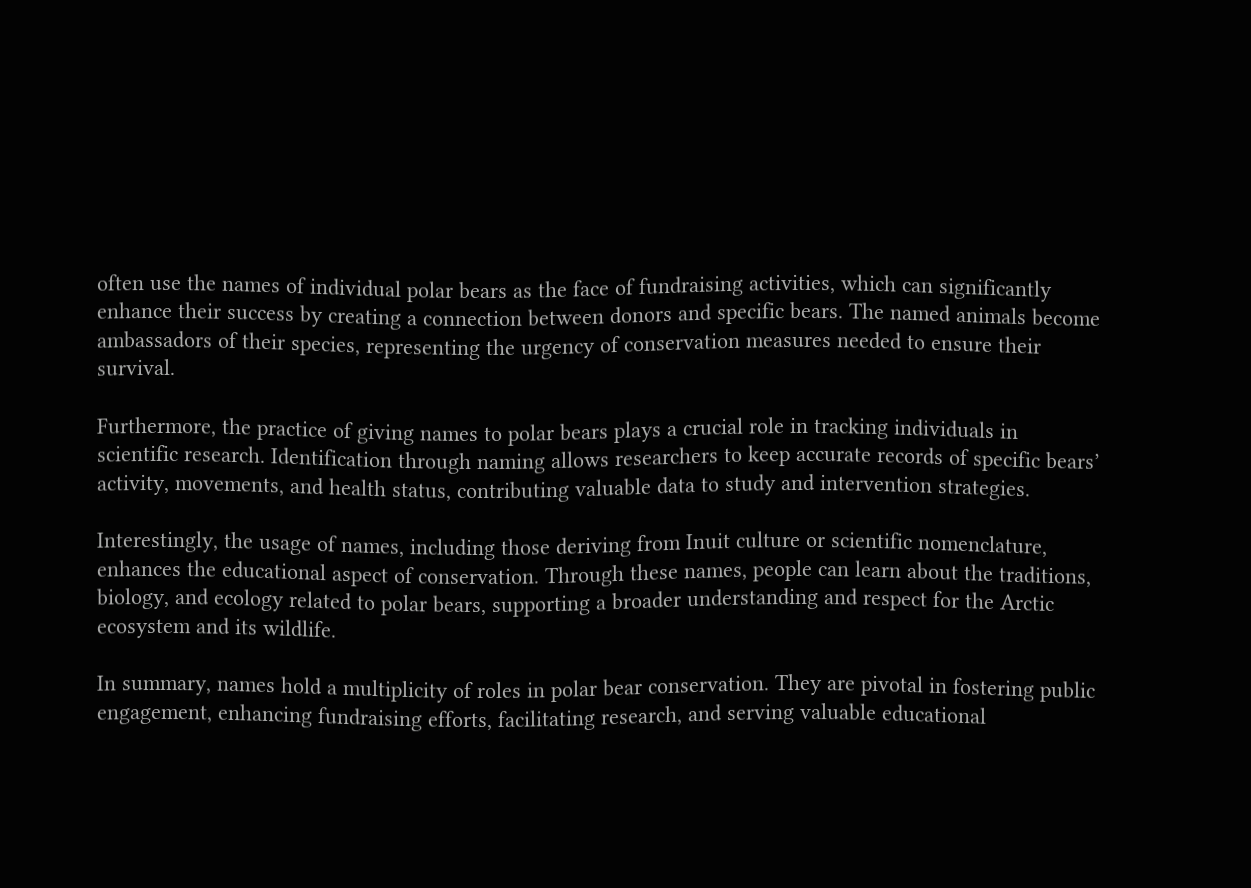often use the names of individual polar bears as the face of fundraising activities, which can significantly enhance their success by creating a connection between donors and specific bears. The named animals become ambassadors of their species, representing the urgency of conservation measures needed to ensure their survival.

Furthermore, the practice of giving names to polar bears plays a crucial role in tracking individuals in scientific research. Identification through naming allows researchers to keep accurate records of specific bears’ activity, movements, and health status, contributing valuable data to study and intervention strategies.

Interestingly, the usage of names, including those deriving from Inuit culture or scientific nomenclature, enhances the educational aspect of conservation. Through these names, people can learn about the traditions, biology, and ecology related to polar bears, supporting a broader understanding and respect for the Arctic ecosystem and its wildlife.

In summary, names hold a multiplicity of roles in polar bear conservation. They are pivotal in fostering public engagement, enhancing fundraising efforts, facilitating research, and serving valuable educational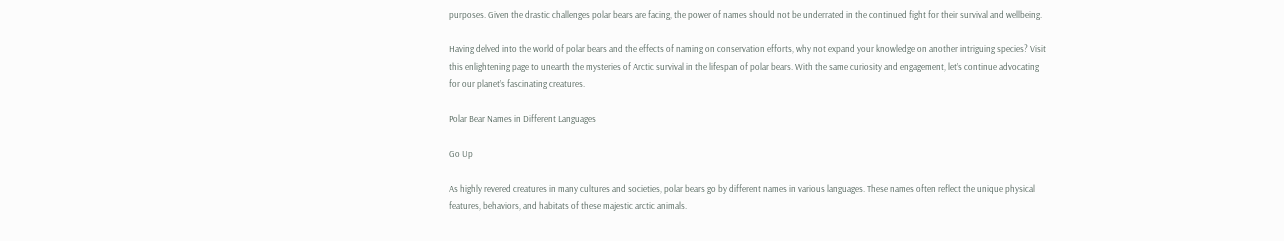purposes. Given the drastic challenges polar bears are facing, the power of names should not be underrated in the continued fight for their survival and wellbeing.

Having delved into the world of polar bears and the effects of naming on conservation efforts, why not expand your knowledge on another intriguing species? Visit this enlightening page to unearth the mysteries of Arctic survival in the lifespan of polar bears. With the same curiosity and engagement, let’s continue advocating for our planet’s fascinating creatures.

Polar Bear Names in Different Languages

Go Up

As highly revered creatures in many cultures and societies, polar bears go by different names in various languages. These names often reflect the unique physical features, behaviors, and habitats of these majestic arctic animals.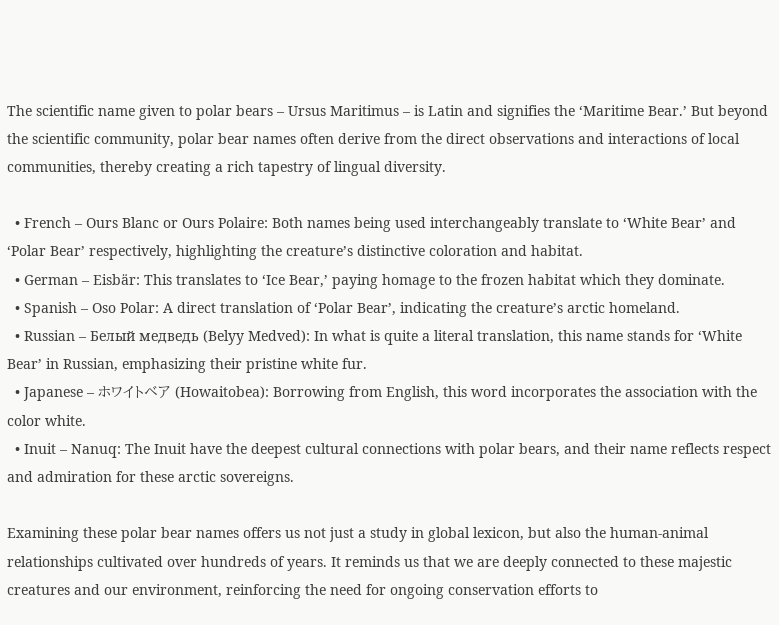The scientific name given to polar bears – Ursus Maritimus – is Latin and signifies the ‘Maritime Bear.’ But beyond the scientific community, polar bear names often derive from the direct observations and interactions of local communities, thereby creating a rich tapestry of lingual diversity.

  • French – Ours Blanc or Ours Polaire: Both names being used interchangeably translate to ‘White Bear’ and ‘Polar Bear’ respectively, highlighting the creature’s distinctive coloration and habitat.
  • German – Eisbär: This translates to ‘Ice Bear,’ paying homage to the frozen habitat which they dominate.
  • Spanish – Oso Polar: A direct translation of ‘Polar Bear’, indicating the creature’s arctic homeland.
  • Russian – Белый медведь (Belyy Medved): In what is quite a literal translation, this name stands for ‘White Bear’ in Russian, emphasizing their pristine white fur.
  • Japanese – ホワイトベア (Howaitobea): Borrowing from English, this word incorporates the association with the color white.
  • Inuit – Nanuq: The Inuit have the deepest cultural connections with polar bears, and their name reflects respect and admiration for these arctic sovereigns.

Examining these polar bear names offers us not just a study in global lexicon, but also the human-animal relationships cultivated over hundreds of years. It reminds us that we are deeply connected to these majestic creatures and our environment, reinforcing the need for ongoing conservation efforts to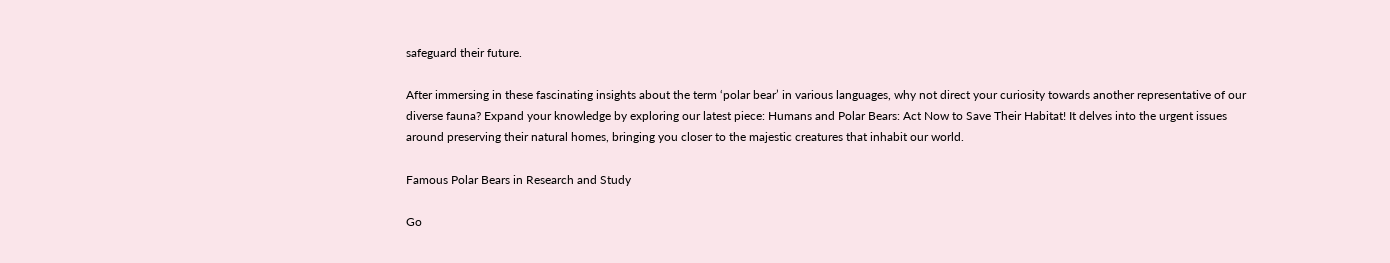safeguard their future.

After immersing in these fascinating insights about the term ‘polar bear’ in various languages, why not direct your curiosity towards another representative of our diverse fauna? Expand your knowledge by exploring our latest piece: Humans and Polar Bears: Act Now to Save Their Habitat! It delves into the urgent issues around preserving their natural homes, bringing you closer to the majestic creatures that inhabit our world.

Famous Polar Bears in Research and Study

Go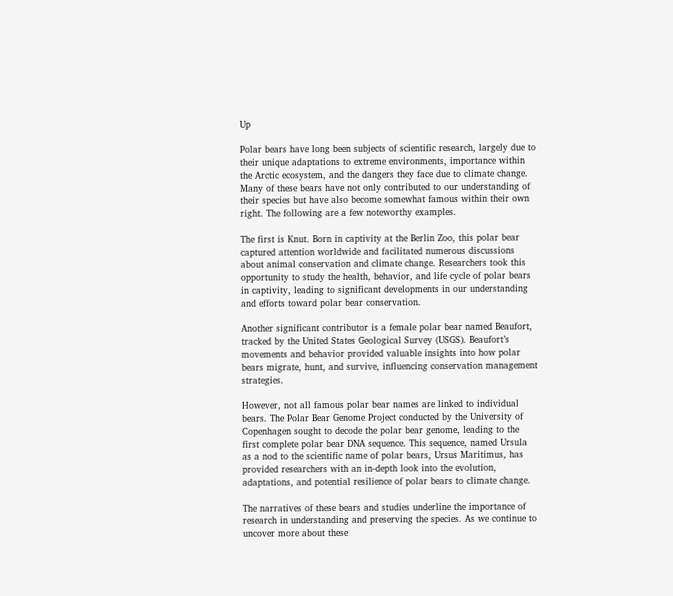Up

Polar bears have long been subjects of scientific research, largely due to their unique adaptations to extreme environments, importance within the Arctic ecosystem, and the dangers they face due to climate change. Many of these bears have not only contributed to our understanding of their species but have also become somewhat famous within their own right. The following are a few noteworthy examples.

The first is Knut. Born in captivity at the Berlin Zoo, this polar bear captured attention worldwide and facilitated numerous discussions about animal conservation and climate change. Researchers took this opportunity to study the health, behavior, and life cycle of polar bears in captivity, leading to significant developments in our understanding and efforts toward polar bear conservation.

Another significant contributor is a female polar bear named Beaufort, tracked by the United States Geological Survey (USGS). Beaufort’s movements and behavior provided valuable insights into how polar bears migrate, hunt, and survive, influencing conservation management strategies.

However, not all famous polar bear names are linked to individual bears. The Polar Bear Genome Project conducted by the University of Copenhagen sought to decode the polar bear genome, leading to the first complete polar bear DNA sequence. This sequence, named Ursula as a nod to the scientific name of polar bears, Ursus Maritimus, has provided researchers with an in-depth look into the evolution, adaptations, and potential resilience of polar bears to climate change.

The narratives of these bears and studies underline the importance of research in understanding and preserving the species. As we continue to uncover more about these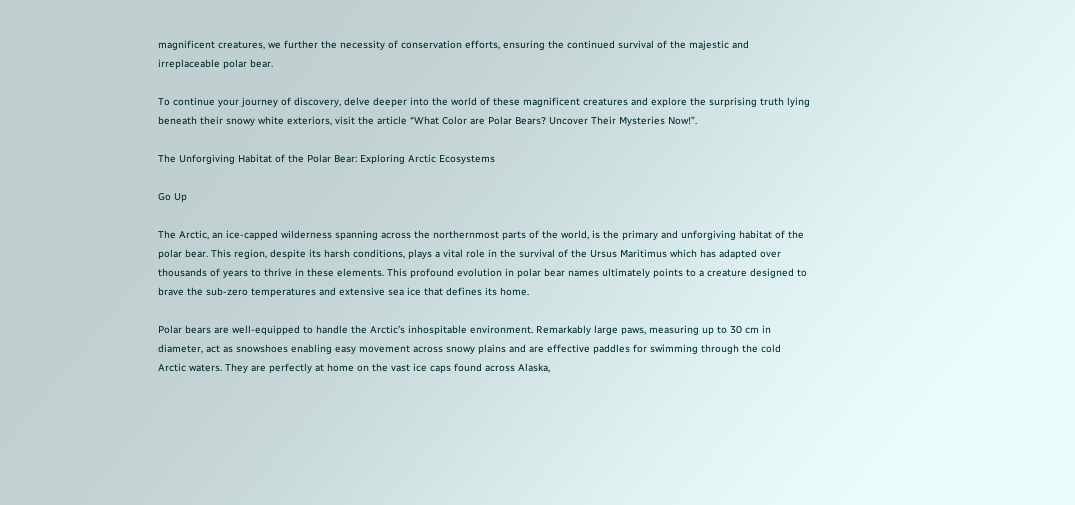magnificent creatures, we further the necessity of conservation efforts, ensuring the continued survival of the majestic and irreplaceable polar bear.

To continue your journey of discovery, delve deeper into the world of these magnificent creatures and explore the surprising truth lying beneath their snowy white exteriors, visit the article “What Color are Polar Bears? Uncover Their Mysteries Now!”.

The Unforgiving Habitat of the Polar Bear: Exploring Arctic Ecosystems

Go Up

The Arctic, an ice-capped wilderness spanning across the northernmost parts of the world, is the primary and unforgiving habitat of the polar bear. This region, despite its harsh conditions, plays a vital role in the survival of the Ursus Maritimus which has adapted over thousands of years to thrive in these elements. This profound evolution in polar bear names ultimately points to a creature designed to brave the sub-zero temperatures and extensive sea ice that defines its home.

Polar bears are well-equipped to handle the Arctic’s inhospitable environment. Remarkably large paws, measuring up to 30 cm in diameter, act as snowshoes enabling easy movement across snowy plains and are effective paddles for swimming through the cold Arctic waters. They are perfectly at home on the vast ice caps found across Alaska,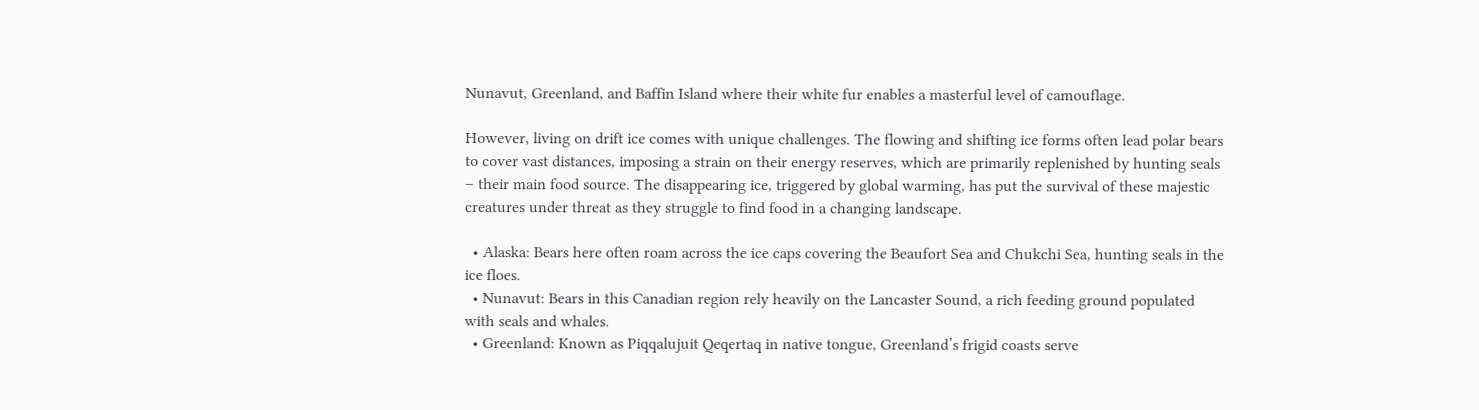Nunavut, Greenland, and Baffin Island where their white fur enables a masterful level of camouflage.

However, living on drift ice comes with unique challenges. The flowing and shifting ice forms often lead polar bears to cover vast distances, imposing a strain on their energy reserves, which are primarily replenished by hunting seals – their main food source. The disappearing ice, triggered by global warming, has put the survival of these majestic creatures under threat as they struggle to find food in a changing landscape.

  • Alaska: Bears here often roam across the ice caps covering the Beaufort Sea and Chukchi Sea, hunting seals in the ice floes.
  • Nunavut: Bears in this Canadian region rely heavily on the Lancaster Sound, a rich feeding ground populated with seals and whales.
  • Greenland: Known as Piqqalujuit Qeqertaq in native tongue, Greenland’s frigid coasts serve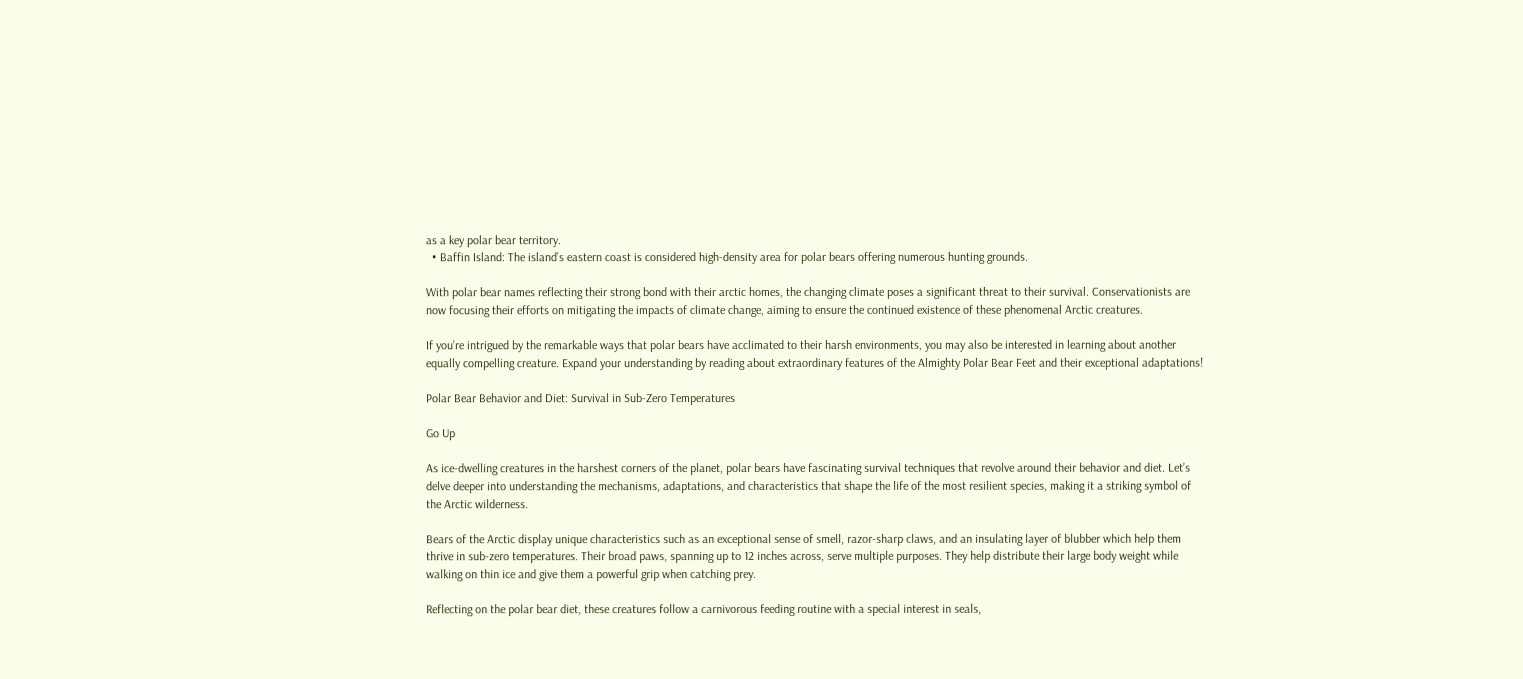as a key polar bear territory.
  • Baffin Island: The island’s eastern coast is considered high-density area for polar bears offering numerous hunting grounds.

With polar bear names reflecting their strong bond with their arctic homes, the changing climate poses a significant threat to their survival. Conservationists are now focusing their efforts on mitigating the impacts of climate change, aiming to ensure the continued existence of these phenomenal Arctic creatures.

If you’re intrigued by the remarkable ways that polar bears have acclimated to their harsh environments, you may also be interested in learning about another equally compelling creature. Expand your understanding by reading about extraordinary features of the Almighty Polar Bear Feet and their exceptional adaptations!

Polar Bear Behavior and Diet: Survival in Sub-Zero Temperatures

Go Up

As ice-dwelling creatures in the harshest corners of the planet, polar bears have fascinating survival techniques that revolve around their behavior and diet. Let’s delve deeper into understanding the mechanisms, adaptations, and characteristics that shape the life of the most resilient species, making it a striking symbol of the Arctic wilderness.

Bears of the Arctic display unique characteristics such as an exceptional sense of smell, razor-sharp claws, and an insulating layer of blubber which help them thrive in sub-zero temperatures. Their broad paws, spanning up to 12 inches across, serve multiple purposes. They help distribute their large body weight while walking on thin ice and give them a powerful grip when catching prey.

Reflecting on the polar bear diet, these creatures follow a carnivorous feeding routine with a special interest in seals,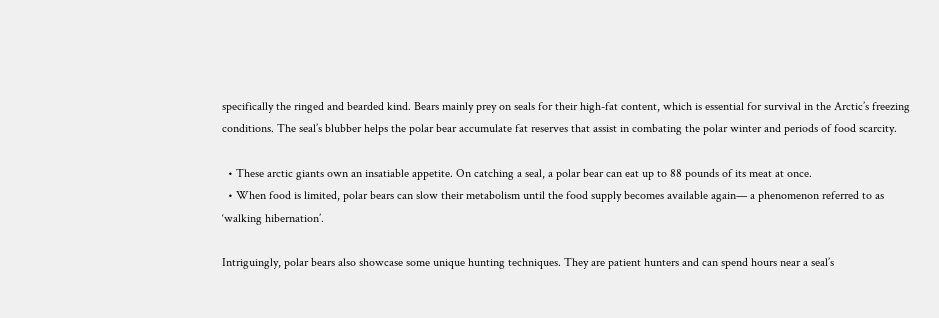specifically the ringed and bearded kind. Bears mainly prey on seals for their high-fat content, which is essential for survival in the Arctic’s freezing conditions. The seal’s blubber helps the polar bear accumulate fat reserves that assist in combating the polar winter and periods of food scarcity.

  • These arctic giants own an insatiable appetite. On catching a seal, a polar bear can eat up to 88 pounds of its meat at once.
  • When food is limited, polar bears can slow their metabolism until the food supply becomes available again— a phenomenon referred to as ‘walking hibernation’.

Intriguingly, polar bears also showcase some unique hunting techniques. They are patient hunters and can spend hours near a seal’s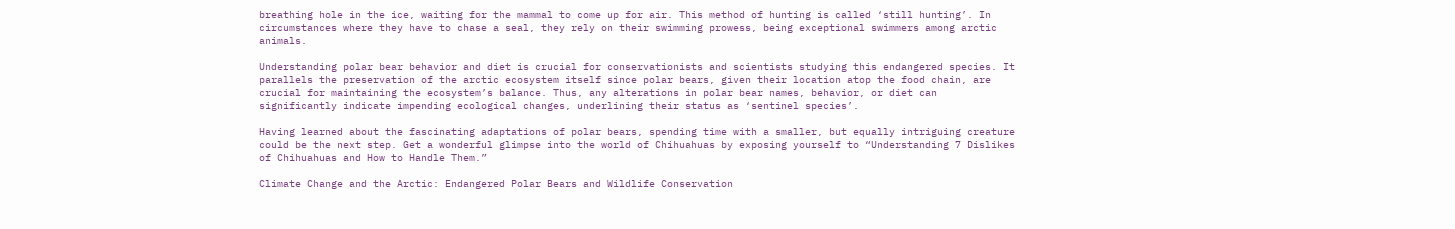breathing hole in the ice, waiting for the mammal to come up for air. This method of hunting is called ‘still hunting’. In circumstances where they have to chase a seal, they rely on their swimming prowess, being exceptional swimmers among arctic animals.

Understanding polar bear behavior and diet is crucial for conservationists and scientists studying this endangered species. It parallels the preservation of the arctic ecosystem itself since polar bears, given their location atop the food chain, are crucial for maintaining the ecosystem’s balance. Thus, any alterations in polar bear names, behavior, or diet can significantly indicate impending ecological changes, underlining their status as ‘sentinel species’.

Having learned about the fascinating adaptations of polar bears, spending time with a smaller, but equally intriguing creature could be the next step. Get a wonderful glimpse into the world of Chihuahuas by exposing yourself to “Understanding 7 Dislikes of Chihuahuas and How to Handle Them.”

Climate Change and the Arctic: Endangered Polar Bears and Wildlife Conservation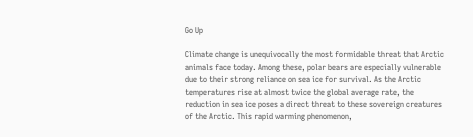Go Up

Climate change is unequivocally the most formidable threat that Arctic animals face today. Among these, polar bears are especially vulnerable due to their strong reliance on sea ice for survival. As the Arctic temperatures rise at almost twice the global average rate, the reduction in sea ice poses a direct threat to these sovereign creatures of the Arctic. This rapid warming phenomenon,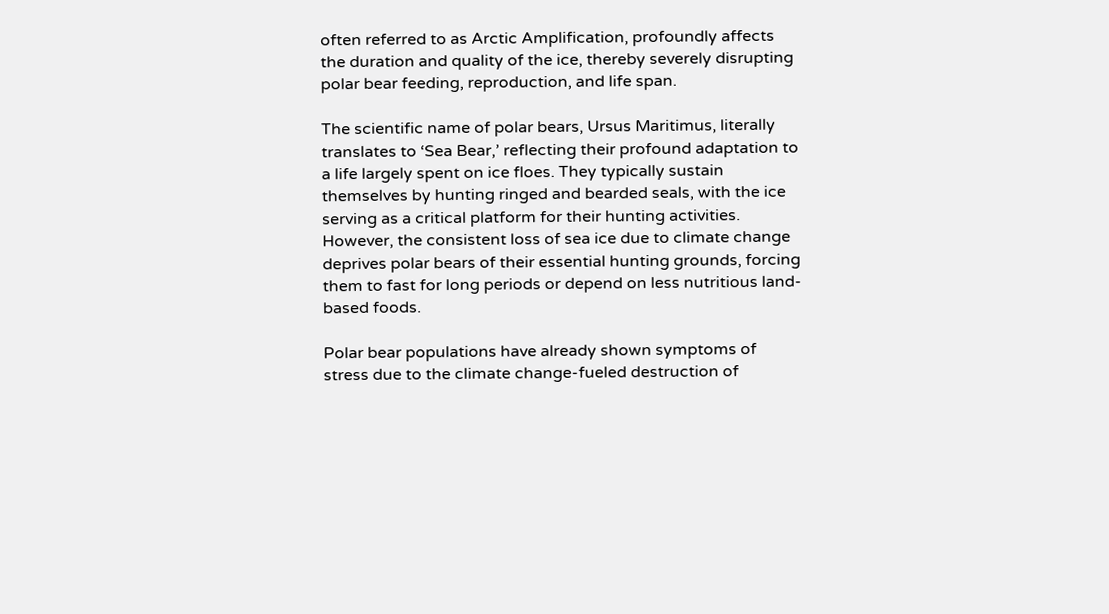often referred to as Arctic Amplification, profoundly affects the duration and quality of the ice, thereby severely disrupting polar bear feeding, reproduction, and life span.

The scientific name of polar bears, Ursus Maritimus, literally translates to ‘Sea Bear,’ reflecting their profound adaptation to a life largely spent on ice floes. They typically sustain themselves by hunting ringed and bearded seals, with the ice serving as a critical platform for their hunting activities. However, the consistent loss of sea ice due to climate change deprives polar bears of their essential hunting grounds, forcing them to fast for long periods or depend on less nutritious land-based foods.

Polar bear populations have already shown symptoms of stress due to the climate change-fueled destruction of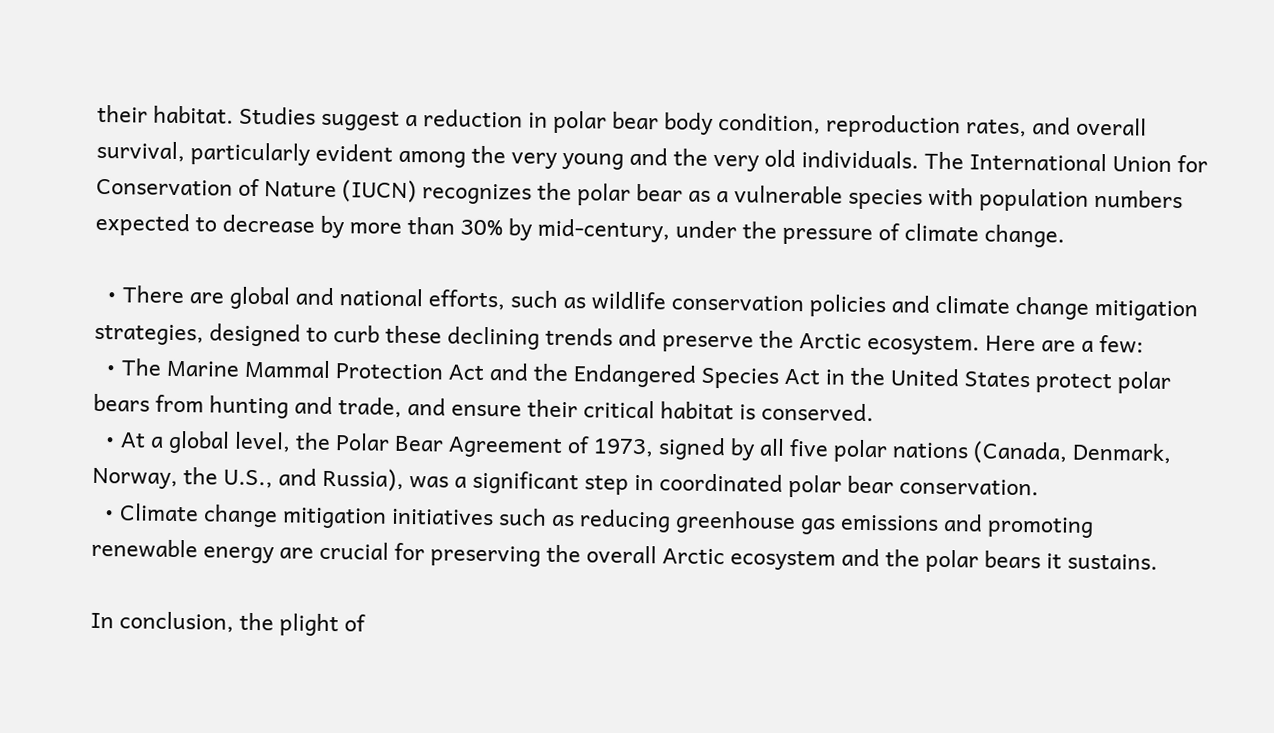their habitat. Studies suggest a reduction in polar bear body condition, reproduction rates, and overall survival, particularly evident among the very young and the very old individuals. The International Union for Conservation of Nature (IUCN) recognizes the polar bear as a vulnerable species with population numbers expected to decrease by more than 30% by mid-century, under the pressure of climate change.

  • There are global and national efforts, such as wildlife conservation policies and climate change mitigation strategies, designed to curb these declining trends and preserve the Arctic ecosystem. Here are a few:
  • The Marine Mammal Protection Act and the Endangered Species Act in the United States protect polar bears from hunting and trade, and ensure their critical habitat is conserved.
  • At a global level, the Polar Bear Agreement of 1973, signed by all five polar nations (Canada, Denmark, Norway, the U.S., and Russia), was a significant step in coordinated polar bear conservation.
  • Climate change mitigation initiatives such as reducing greenhouse gas emissions and promoting renewable energy are crucial for preserving the overall Arctic ecosystem and the polar bears it sustains.

In conclusion, the plight of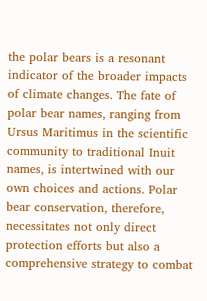the polar bears is a resonant indicator of the broader impacts of climate changes. The fate of polar bear names, ranging from Ursus Maritimus in the scientific community to traditional Inuit names, is intertwined with our own choices and actions. Polar bear conservation, therefore, necessitates not only direct protection efforts but also a comprehensive strategy to combat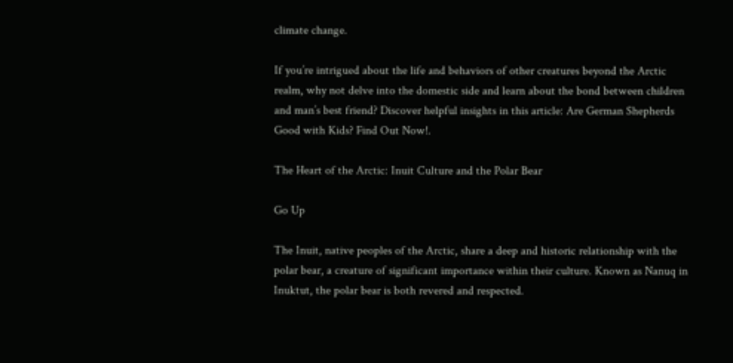climate change.

If you’re intrigued about the life and behaviors of other creatures beyond the Arctic realm, why not delve into the domestic side and learn about the bond between children and man’s best friend? Discover helpful insights in this article: Are German Shepherds Good with Kids? Find Out Now!.

The Heart of the Arctic: Inuit Culture and the Polar Bear

Go Up

The Inuit, native peoples of the Arctic, share a deep and historic relationship with the polar bear, a creature of significant importance within their culture. Known as Nanuq in Inuktut, the polar bear is both revered and respected.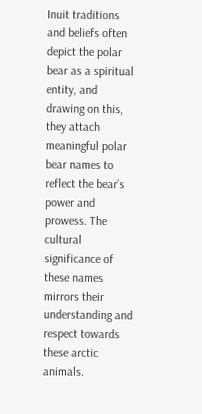Inuit traditions and beliefs often depict the polar bear as a spiritual entity, and drawing on this, they attach meaningful polar bear names to reflect the bear’s power and prowess. The cultural significance of these names mirrors their understanding and respect towards these arctic animals.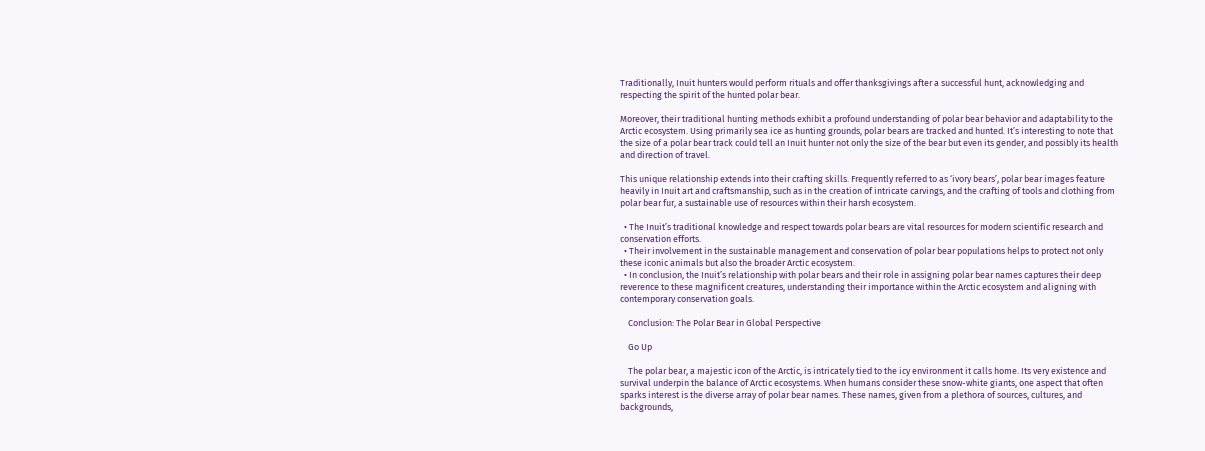Traditionally, Inuit hunters would perform rituals and offer thanksgivings after a successful hunt, acknowledging and respecting the spirit of the hunted polar bear.

Moreover, their traditional hunting methods exhibit a profound understanding of polar bear behavior and adaptability to the Arctic ecosystem. Using primarily sea ice as hunting grounds, polar bears are tracked and hunted. It’s interesting to note that the size of a polar bear track could tell an Inuit hunter not only the size of the bear but even its gender, and possibly its health and direction of travel.

This unique relationship extends into their crafting skills. Frequently referred to as ‘ivory bears’, polar bear images feature heavily in Inuit art and craftsmanship, such as in the creation of intricate carvings, and the crafting of tools and clothing from polar bear fur, a sustainable use of resources within their harsh ecosystem.

  • The Inuit’s traditional knowledge and respect towards polar bears are vital resources for modern scientific research and conservation efforts.
  • Their involvement in the sustainable management and conservation of polar bear populations helps to protect not only these iconic animals but also the broader Arctic ecosystem.
  • In conclusion, the Inuit’s relationship with polar bears and their role in assigning polar bear names captures their deep reverence to these magnificent creatures, understanding their importance within the Arctic ecosystem and aligning with contemporary conservation goals.

    Conclusion: The Polar Bear in Global Perspective

    Go Up

    The polar bear, a majestic icon of the Arctic, is intricately tied to the icy environment it calls home. Its very existence and survival underpin the balance of Arctic ecosystems. When humans consider these snow-white giants, one aspect that often sparks interest is the diverse array of polar bear names. These names, given from a plethora of sources, cultures, and backgrounds,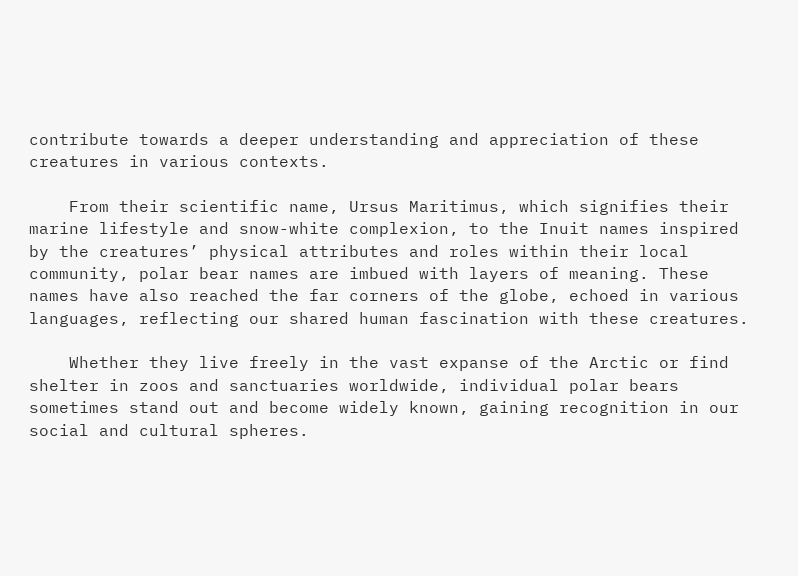contribute towards a deeper understanding and appreciation of these creatures in various contexts.

    From their scientific name, Ursus Maritimus, which signifies their marine lifestyle and snow-white complexion, to the Inuit names inspired by the creatures’ physical attributes and roles within their local community, polar bear names are imbued with layers of meaning. These names have also reached the far corners of the globe, echoed in various languages, reflecting our shared human fascination with these creatures.

    Whether they live freely in the vast expanse of the Arctic or find shelter in zoos and sanctuaries worldwide, individual polar bears sometimes stand out and become widely known, gaining recognition in our social and cultural spheres.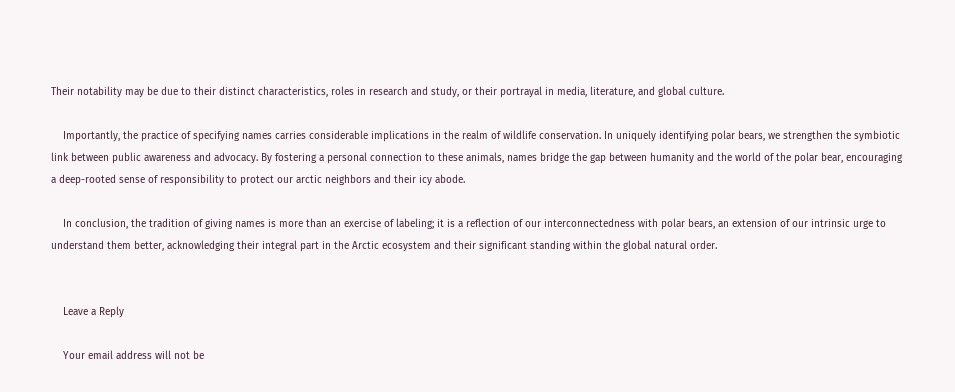Their notability may be due to their distinct characteristics, roles in research and study, or their portrayal in media, literature, and global culture.

    Importantly, the practice of specifying names carries considerable implications in the realm of wildlife conservation. In uniquely identifying polar bears, we strengthen the symbiotic link between public awareness and advocacy. By fostering a personal connection to these animals, names bridge the gap between humanity and the world of the polar bear, encouraging a deep-rooted sense of responsibility to protect our arctic neighbors and their icy abode.

    In conclusion, the tradition of giving names is more than an exercise of labeling; it is a reflection of our interconnectedness with polar bears, an extension of our intrinsic urge to understand them better, acknowledging their integral part in the Arctic ecosystem and their significant standing within the global natural order.


    Leave a Reply

    Your email address will not be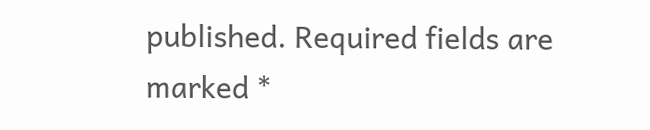published. Required fields are marked *